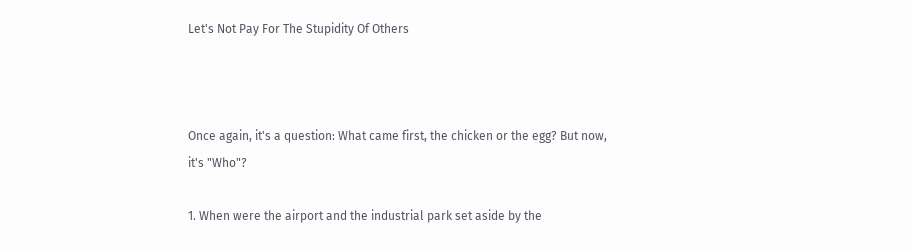Let's Not Pay For The Stupidity Of Others



Once again, it's a question: What came first, the chicken or the egg? But now, it's "Who"?

1. When were the airport and the industrial park set aside by the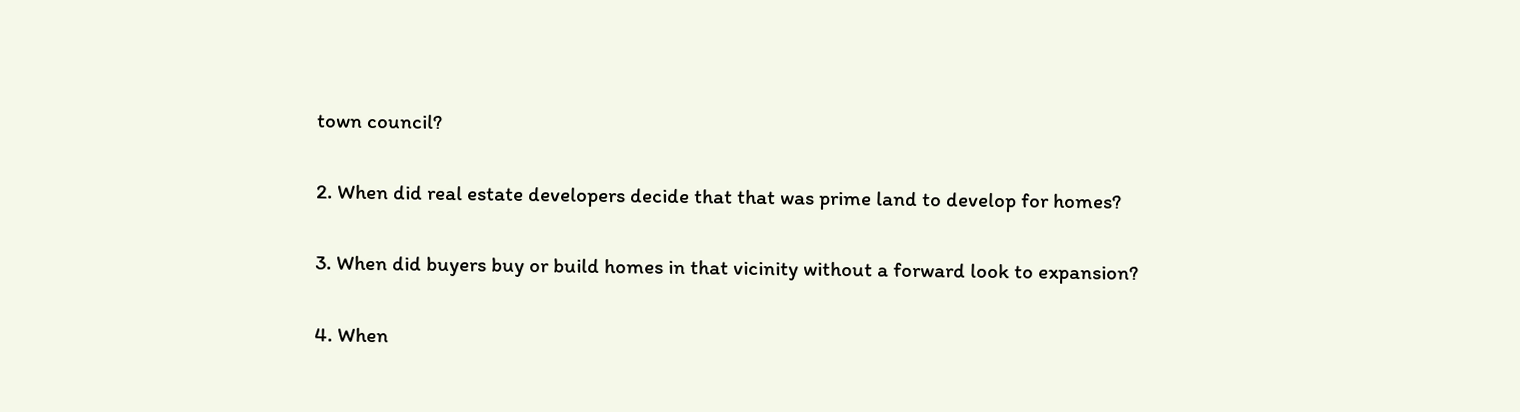town council?

2. When did real estate developers decide that that was prime land to develop for homes?

3. When did buyers buy or build homes in that vicinity without a forward look to expansion?

4. When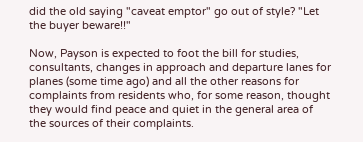did the old saying "caveat emptor" go out of style? "Let the buyer beware!!"

Now, Payson is expected to foot the bill for studies, consultants, changes in approach and departure lanes for planes (some time ago) and all the other reasons for complaints from residents who, for some reason, thought they would find peace and quiet in the general area of the sources of their complaints.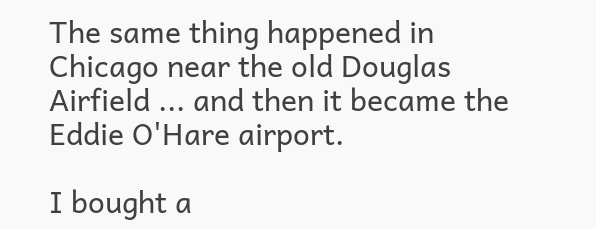The same thing happened in Chicago near the old Douglas Airfield ... and then it became the Eddie O'Hare airport.

I bought a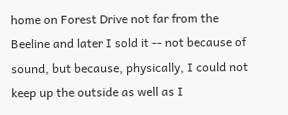home on Forest Drive not far from the Beeline and later I sold it -- not because of sound, but because, physically, I could not keep up the outside as well as I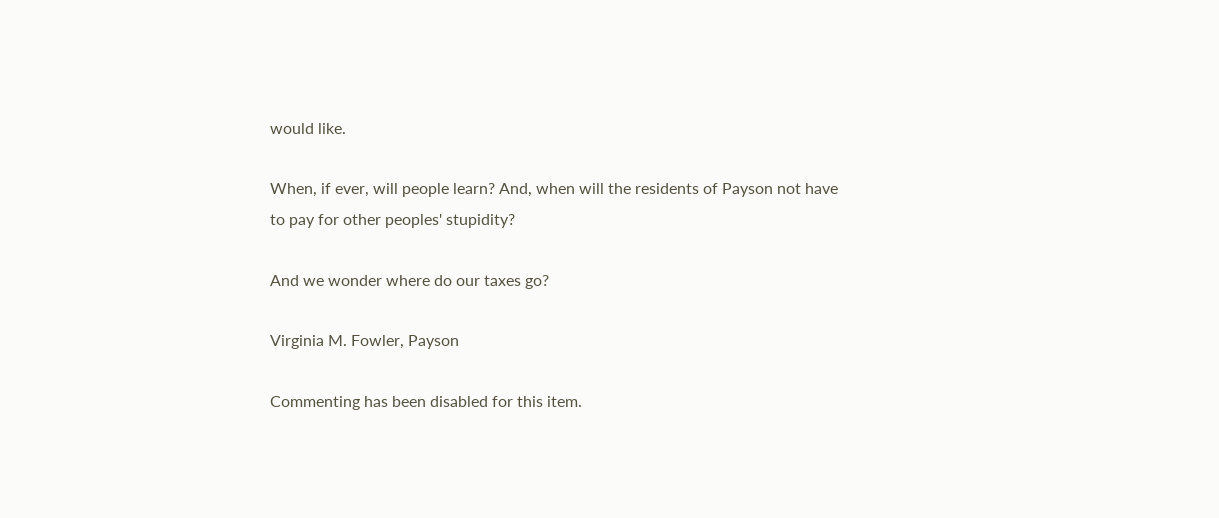would like.

When, if ever, will people learn? And, when will the residents of Payson not have to pay for other peoples' stupidity?

And we wonder where do our taxes go?

Virginia M. Fowler, Payson

Commenting has been disabled for this item.